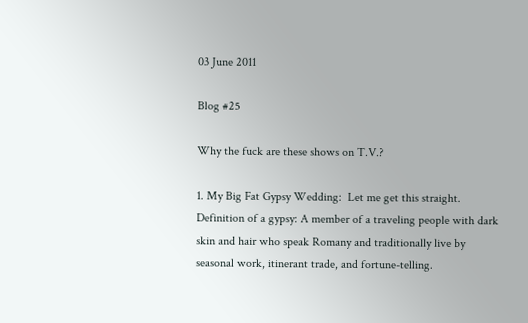03 June 2011

Blog #25

Why the fuck are these shows on T.V.?

1. My Big Fat Gypsy Wedding:  Let me get this straight.  Definition of a gypsy: A member of a traveling people with dark skin and hair who speak Romany and traditionally live by seasonal work, itinerant trade, and fortune-telling.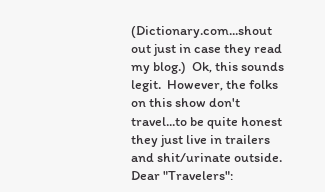(Dictionary.com...shout out just in case they read my blog.)  Ok, this sounds legit.  However, the folks on this show don't travel...to be quite honest they just live in trailers and shit/urinate outside.  Dear "Travelers":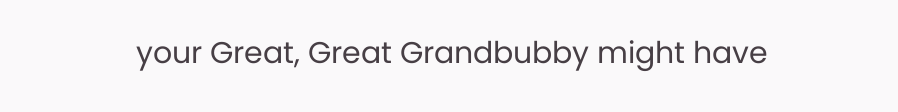your Great, Great Grandbubby might have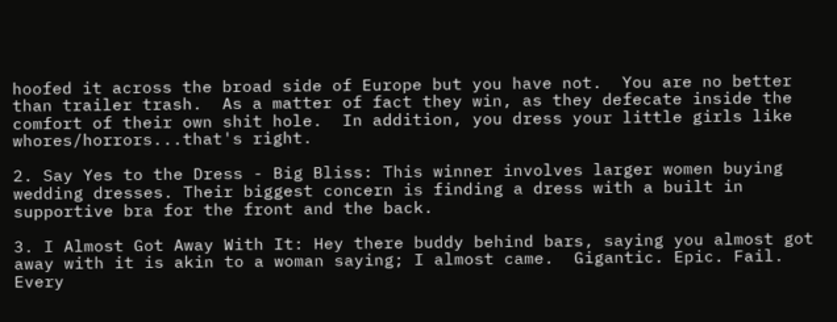hoofed it across the broad side of Europe but you have not.  You are no better than trailer trash.  As a matter of fact they win, as they defecate inside the comfort of their own shit hole.  In addition, you dress your little girls like whores/horrors...that's right.

2. Say Yes to the Dress - Big Bliss: This winner involves larger women buying wedding dresses. Their biggest concern is finding a dress with a built in supportive bra for the front and the back.

3. I Almost Got Away With It: Hey there buddy behind bars, saying you almost got away with it is akin to a woman saying; I almost came.  Gigantic. Epic. Fail.  Every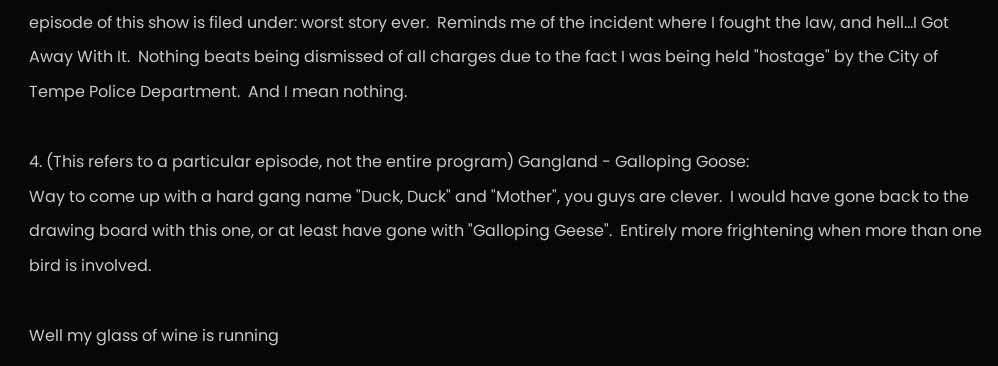episode of this show is filed under: worst story ever.  Reminds me of the incident where I fought the law, and hell...I Got Away With It.  Nothing beats being dismissed of all charges due to the fact I was being held "hostage" by the City of Tempe Police Department.  And I mean nothing.

4. (This refers to a particular episode, not the entire program) Gangland - Galloping Goose:
Way to come up with a hard gang name "Duck, Duck" and "Mother", you guys are clever.  I would have gone back to the drawing board with this one, or at least have gone with "Galloping Geese".  Entirely more frightening when more than one bird is involved.

Well my glass of wine is running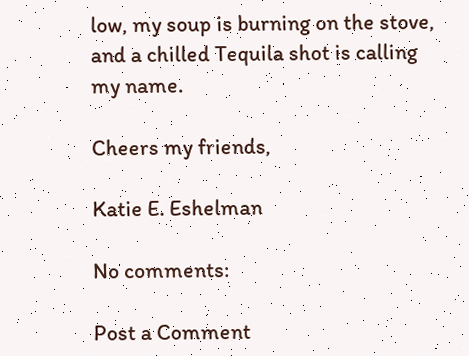low, my soup is burning on the stove, and a chilled Tequila shot is calling my name.

Cheers my friends,

Katie E. Eshelman

No comments:

Post a Comment